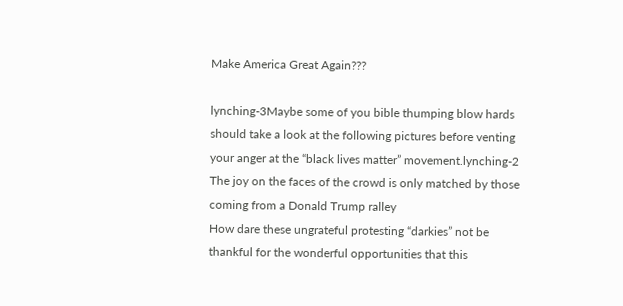Make America Great Again???

lynching-3Maybe some of you bible thumping blow hards should take a look at the following pictures before venting your anger at the “black lives matter” movement.lynching-2
The joy on the faces of the crowd is only matched by those coming from a Donald Trump ralley
How dare these ungrateful protesting “darkies” not be thankful for the wonderful opportunities that this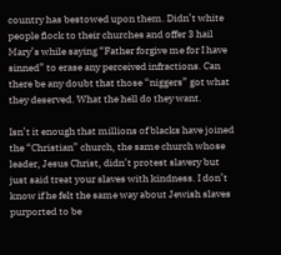country has bestowed upon them. Didn’t white people flock to their churches and offer 3 hail Mary’s while saying “Father forgive me for I have sinned” to erase any perceived infractions. Can there be any doubt that those “niggers” got what they deserved. What the hell do they want.

Isn’t it enough that millions of blacks have joined the “Christian” church, the same church whose leader, Jesus Christ, didn’t protest slavery but just said treat your slaves with kindness. I don’t know if he felt the same way about Jewish slaves purported to be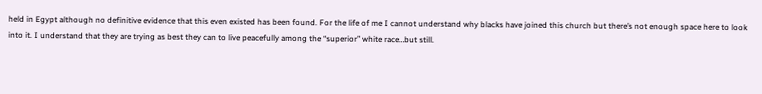held in Egypt although no definitive evidence that this even existed has been found. For the life of me I cannot understand why blacks have joined this church but there’s not enough space here to look into it. I understand that they are trying as best they can to live peacefully among the “superior” white race…but still.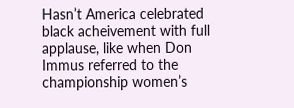Hasn’t America celebrated black acheivement with full applause, like when Don Immus referred to the championship women’s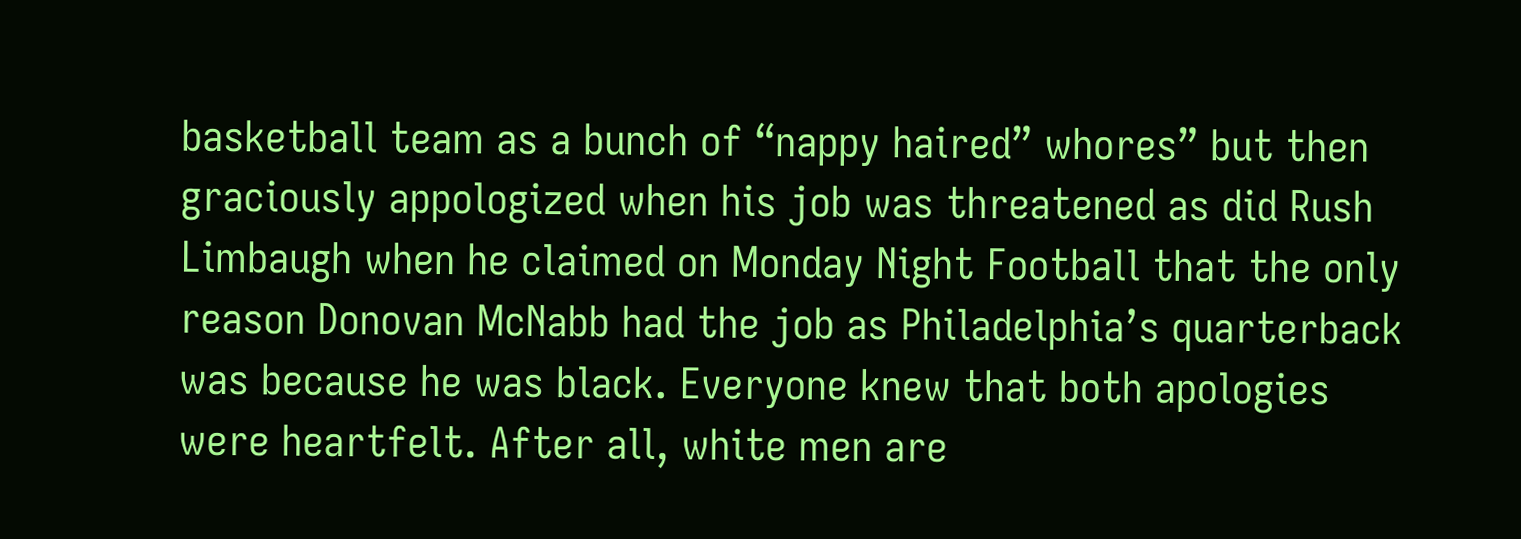basketball team as a bunch of “nappy haired” whores” but then graciously appologized when his job was threatened as did Rush Limbaugh when he claimed on Monday Night Football that the only reason Donovan McNabb had the job as Philadelphia’s quarterback was because he was black. Everyone knew that both apologies were heartfelt. After all, white men are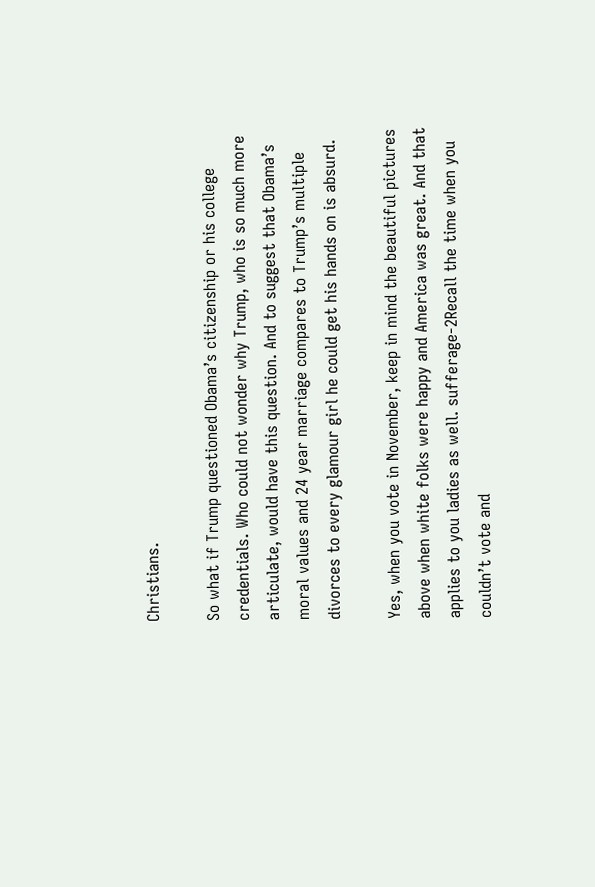Christians.

So what if Trump questioned Obama’s citizenship or his college credentials. Who could not wonder why Trump, who is so much more articulate, would have this question. And to suggest that Obama’s moral values and 24 year marriage compares to Trump’s multiple divorces to every glamour girl he could get his hands on is absurd.

Yes, when you vote in November, keep in mind the beautiful pictures above when white folks were happy and America was great. And that applies to you ladies as well. sufferage-2Recall the time when you couldn’t vote and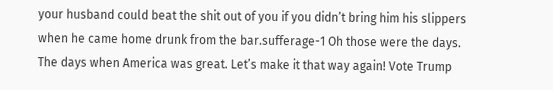your husband could beat the shit out of you if you didn’t bring him his slippers when he came home drunk from the bar.sufferage-1 Oh those were the days. The days when America was great. Let’s make it that way again! Vote Trump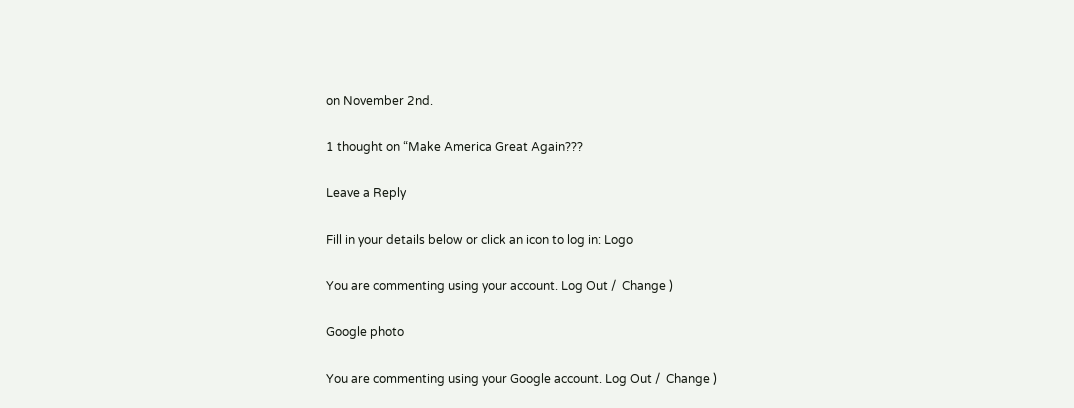on November 2nd.

1 thought on “Make America Great Again???

Leave a Reply

Fill in your details below or click an icon to log in: Logo

You are commenting using your account. Log Out /  Change )

Google photo

You are commenting using your Google account. Log Out /  Change )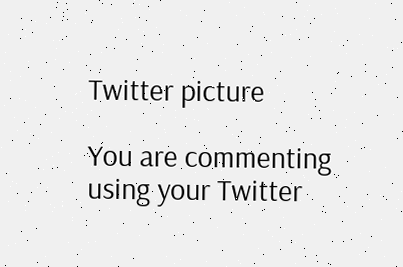Twitter picture

You are commenting using your Twitter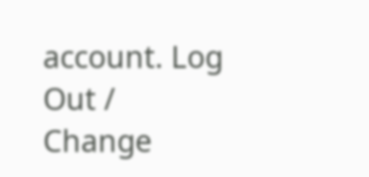account. Log Out /  Change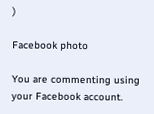)

Facebook photo

You are commenting using your Facebook account.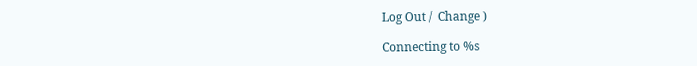Log Out /  Change )

Connecting to %s